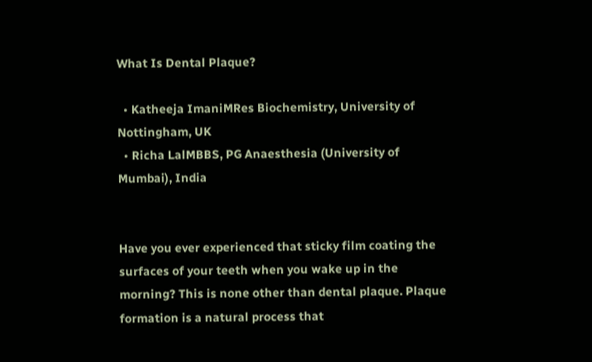What Is Dental Plaque?

  • Katheeja ImaniMRes Biochemistry, University of Nottingham, UK
  • Richa LalMBBS, PG Anaesthesia (University of Mumbai), India


Have you ever experienced that sticky film coating the surfaces of your teeth when you wake up in the morning? This is none other than dental plaque. Plaque formation is a natural process that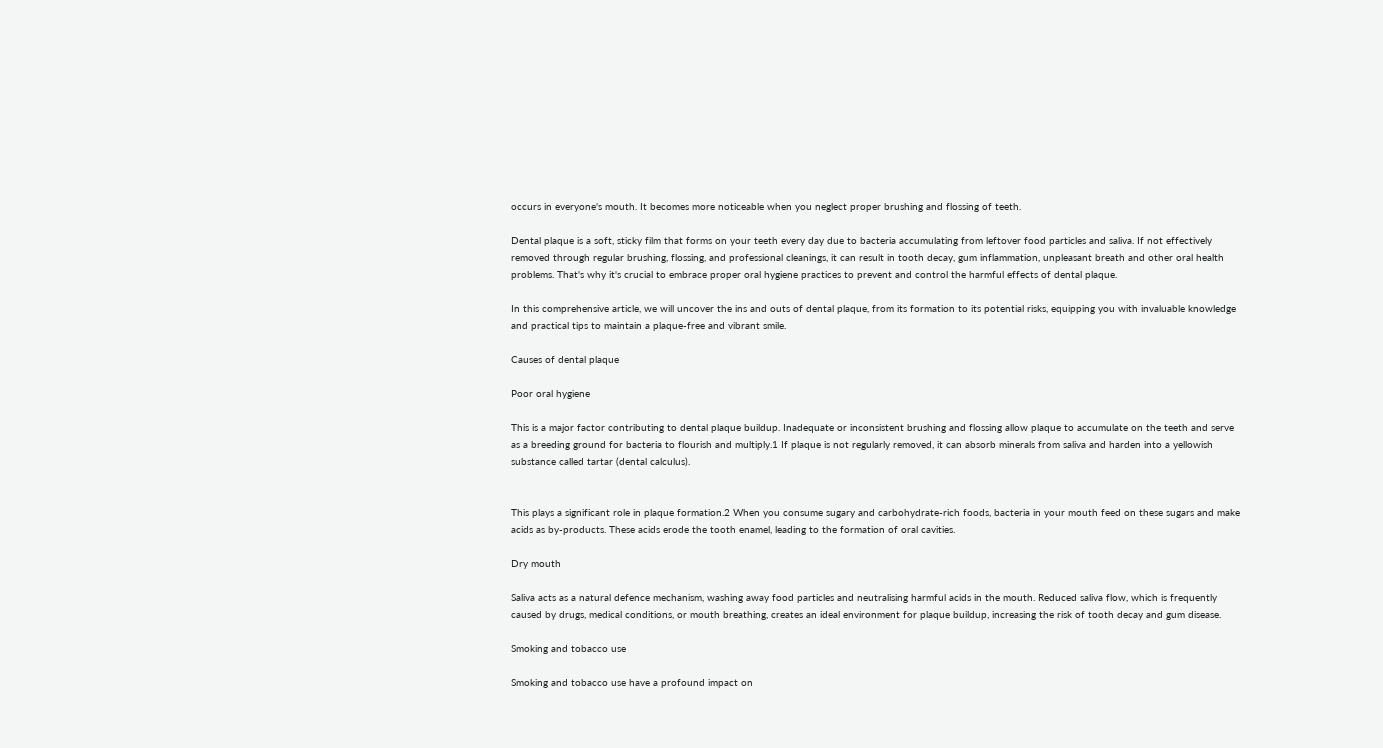occurs in everyone's mouth. It becomes more noticeable when you neglect proper brushing and flossing of teeth.

Dental plaque is a soft, sticky film that forms on your teeth every day due to bacteria accumulating from leftover food particles and saliva. If not effectively removed through regular brushing, flossing, and professional cleanings, it can result in tooth decay, gum inflammation, unpleasant breath and other oral health problems. That's why it's crucial to embrace proper oral hygiene practices to prevent and control the harmful effects of dental plaque.

In this comprehensive article, we will uncover the ins and outs of dental plaque, from its formation to its potential risks, equipping you with invaluable knowledge and practical tips to maintain a plaque-free and vibrant smile.

Causes of dental plaque

Poor oral hygiene

This is a major factor contributing to dental plaque buildup. Inadequate or inconsistent brushing and flossing allow plaque to accumulate on the teeth and serve as a breeding ground for bacteria to flourish and multiply.1 If plaque is not regularly removed, it can absorb minerals from saliva and harden into a yellowish substance called tartar (dental calculus).


This plays a significant role in plaque formation.2 When you consume sugary and carbohydrate-rich foods, bacteria in your mouth feed on these sugars and make acids as by-products. These acids erode the tooth enamel, leading to the formation of oral cavities.

Dry mouth

Saliva acts as a natural defence mechanism, washing away food particles and neutralising harmful acids in the mouth. Reduced saliva flow, which is frequently caused by drugs, medical conditions, or mouth breathing, creates an ideal environment for plaque buildup, increasing the risk of tooth decay and gum disease.

Smoking and tobacco use

Smoking and tobacco use have a profound impact on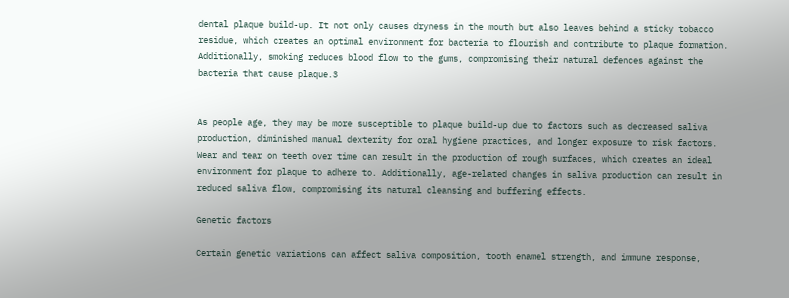dental plaque build-up. It not only causes dryness in the mouth but also leaves behind a sticky tobacco residue, which creates an optimal environment for bacteria to flourish and contribute to plaque formation. Additionally, smoking reduces blood flow to the gums, compromising their natural defences against the bacteria that cause plaque.3


As people age, they may be more susceptible to plaque build-up due to factors such as decreased saliva production, diminished manual dexterity for oral hygiene practices, and longer exposure to risk factors. Wear and tear on teeth over time can result in the production of rough surfaces, which creates an ideal environment for plaque to adhere to. Additionally, age-related changes in saliva production can result in reduced saliva flow, compromising its natural cleansing and buffering effects.

Genetic factors

Certain genetic variations can affect saliva composition, tooth enamel strength, and immune response,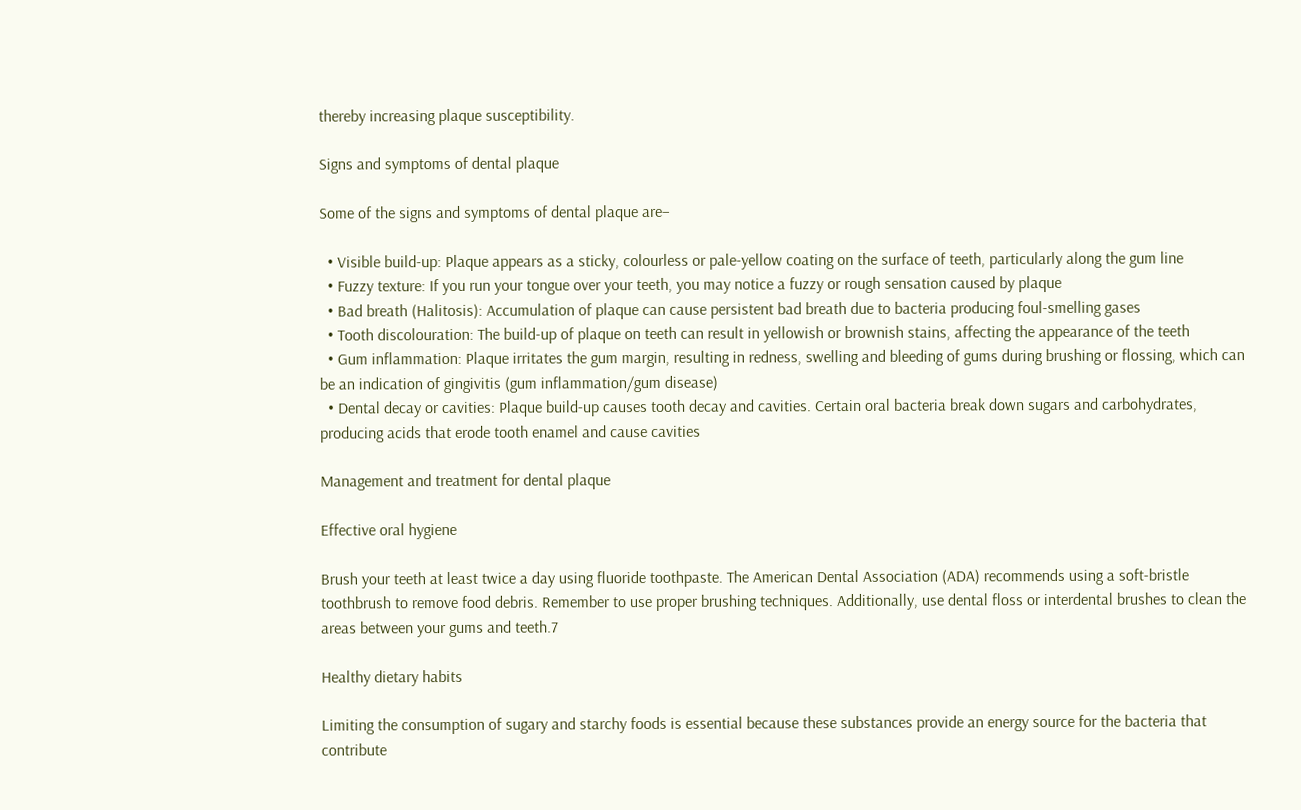thereby increasing plaque susceptibility.

Signs and symptoms of dental plaque

Some of the signs and symptoms of dental plaque are–

  • Visible build-up: Plaque appears as a sticky, colourless or pale-yellow coating on the surface of teeth, particularly along the gum line
  • Fuzzy texture: If you run your tongue over your teeth, you may notice a fuzzy or rough sensation caused by plaque
  • Bad breath (Halitosis): Accumulation of plaque can cause persistent bad breath due to bacteria producing foul-smelling gases
  • Tooth discolouration: The build-up of plaque on teeth can result in yellowish or brownish stains, affecting the appearance of the teeth
  • Gum inflammation: Plaque irritates the gum margin, resulting in redness, swelling and bleeding of gums during brushing or flossing, which can be an indication of gingivitis (gum inflammation/gum disease)
  • Dental decay or cavities: Plaque build-up causes tooth decay and cavities. Certain oral bacteria break down sugars and carbohydrates, producing acids that erode tooth enamel and cause cavities

Management and treatment for dental plaque

Effective oral hygiene

Brush your teeth at least twice a day using fluoride toothpaste. The American Dental Association (ADA) recommends using a soft-bristle toothbrush to remove food debris. Remember to use proper brushing techniques. Additionally, use dental floss or interdental brushes to clean the areas between your gums and teeth.7

Healthy dietary habits

Limiting the consumption of sugary and starchy foods is essential because these substances provide an energy source for the bacteria that contribute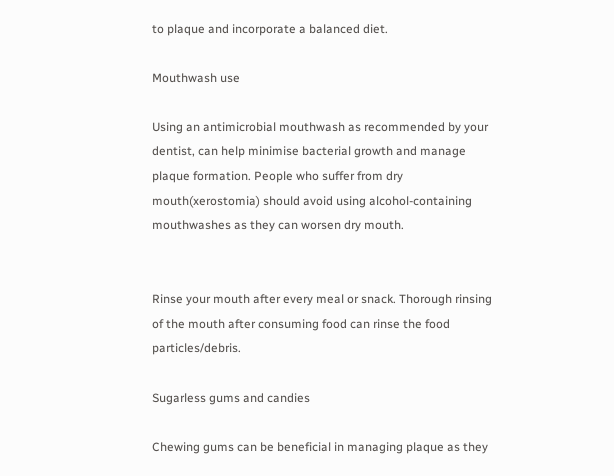to plaque and incorporate a balanced diet.

Mouthwash use

Using an antimicrobial mouthwash as recommended by your dentist, can help minimise bacterial growth and manage plaque formation. People who suffer from dry mouth(xerostomia) should avoid using alcohol-containing mouthwashes as they can worsen dry mouth.


Rinse your mouth after every meal or snack. Thorough rinsing of the mouth after consuming food can rinse the food particles/debris.

Sugarless gums and candies

Chewing gums can be beneficial in managing plaque as they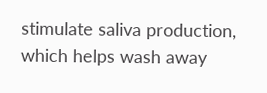stimulate saliva production, which helps wash away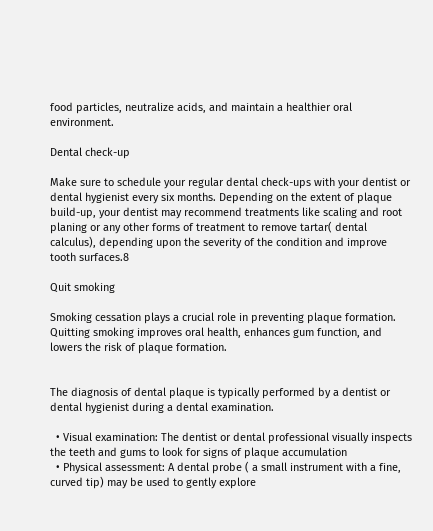food particles, neutralize acids, and maintain a healthier oral environment.

Dental check-up

Make sure to schedule your regular dental check-ups with your dentist or dental hygienist every six months. Depending on the extent of plaque build-up, your dentist may recommend treatments like scaling and root planing or any other forms of treatment to remove tartar( dental calculus), depending upon the severity of the condition and improve tooth surfaces.8

Quit smoking

Smoking cessation plays a crucial role in preventing plaque formation. Quitting smoking improves oral health, enhances gum function, and lowers the risk of plaque formation.


The diagnosis of dental plaque is typically performed by a dentist or dental hygienist during a dental examination.

  • Visual examination: The dentist or dental professional visually inspects the teeth and gums to look for signs of plaque accumulation
  • Physical assessment: A dental probe ( a small instrument with a fine, curved tip) may be used to gently explore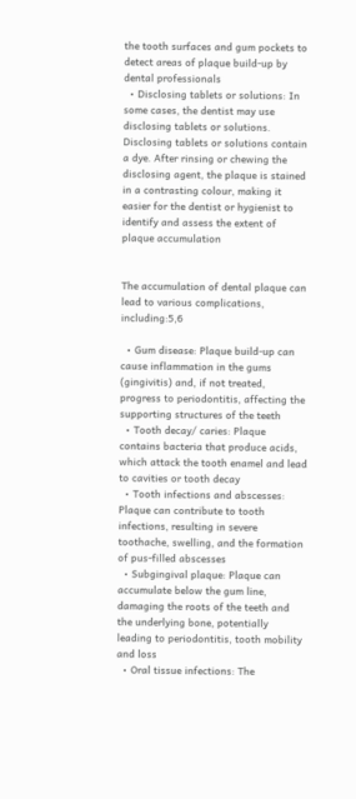the tooth surfaces and gum pockets to detect areas of plaque build-up by dental professionals
  • Disclosing tablets or solutions: In some cases, the dentist may use disclosing tablets or solutions. Disclosing tablets or solutions contain a dye. After rinsing or chewing the disclosing agent, the plaque is stained in a contrasting colour, making it easier for the dentist or hygienist to identify and assess the extent of plaque accumulation


The accumulation of dental plaque can lead to various complications, including:5,6

  • Gum disease: Plaque build-up can cause inflammation in the gums (gingivitis) and, if not treated, progress to periodontitis, affecting the supporting structures of the teeth
  • Tooth decay/ caries: Plaque contains bacteria that produce acids, which attack the tooth enamel and lead to cavities or tooth decay
  • Tooth infections and abscesses: Plaque can contribute to tooth infections, resulting in severe toothache, swelling, and the formation of pus-filled abscesses
  • Subgingival plaque: Plaque can accumulate below the gum line, damaging the roots of the teeth and the underlying bone, potentially leading to periodontitis, tooth mobility and loss
  • Oral tissue infections: The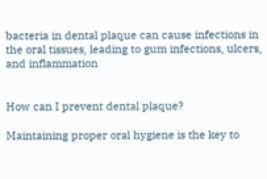bacteria in dental plaque can cause infections in the oral tissues, leading to gum infections, ulcers, and inflammation


How can I prevent dental plaque?

Maintaining proper oral hygiene is the key to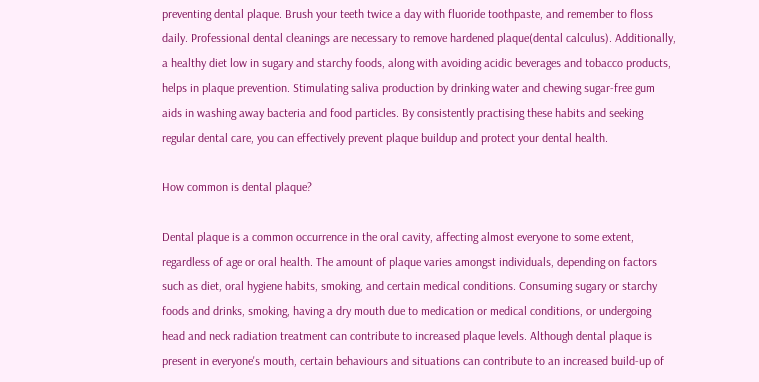preventing dental plaque. Brush your teeth twice a day with fluoride toothpaste, and remember to floss daily. Professional dental cleanings are necessary to remove hardened plaque(dental calculus). Additionally, a healthy diet low in sugary and starchy foods, along with avoiding acidic beverages and tobacco products, helps in plaque prevention. Stimulating saliva production by drinking water and chewing sugar-free gum aids in washing away bacteria and food particles. By consistently practising these habits and seeking regular dental care, you can effectively prevent plaque buildup and protect your dental health.

How common is dental plaque?

Dental plaque is a common occurrence in the oral cavity, affecting almost everyone to some extent, regardless of age or oral health. The amount of plaque varies amongst individuals, depending on factors such as diet, oral hygiene habits, smoking, and certain medical conditions. Consuming sugary or starchy foods and drinks, smoking, having a dry mouth due to medication or medical conditions, or undergoing head and neck radiation treatment can contribute to increased plaque levels. Although dental plaque is present in everyone's mouth, certain behaviours and situations can contribute to an increased build-up of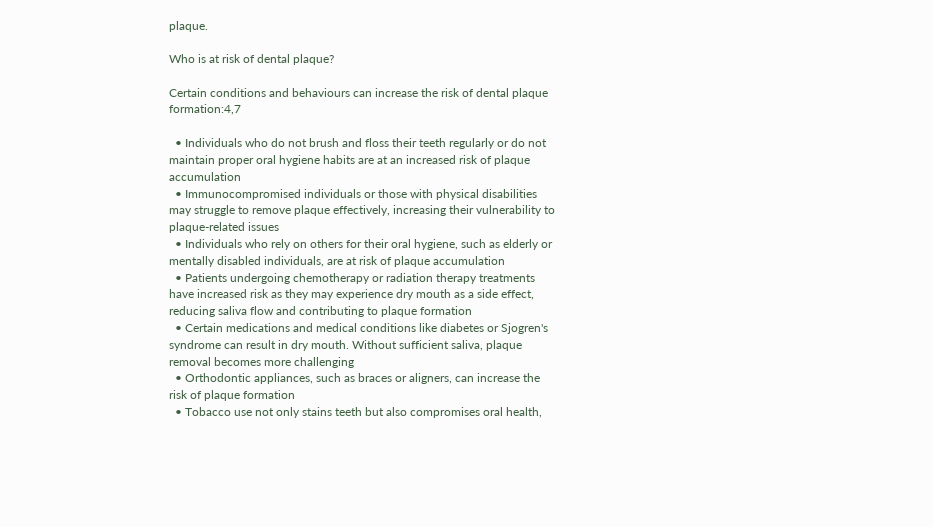plaque.

Who is at risk of dental plaque?

Certain conditions and behaviours can increase the risk of dental plaque formation:4,7

  • Individuals who do not brush and floss their teeth regularly or do not maintain proper oral hygiene habits are at an increased risk of plaque accumulation
  • Immunocompromised individuals or those with physical disabilities may struggle to remove plaque effectively, increasing their vulnerability to plaque-related issues
  • Individuals who rely on others for their oral hygiene, such as elderly or mentally disabled individuals, are at risk of plaque accumulation
  • Patients undergoing chemotherapy or radiation therapy treatments have increased risk as they may experience dry mouth as a side effect, reducing saliva flow and contributing to plaque formation
  • Certain medications and medical conditions like diabetes or Sjogren's syndrome can result in dry mouth. Without sufficient saliva, plaque removal becomes more challenging
  • Orthodontic appliances, such as braces or aligners, can increase the risk of plaque formation
  • Tobacco use not only stains teeth but also compromises oral health,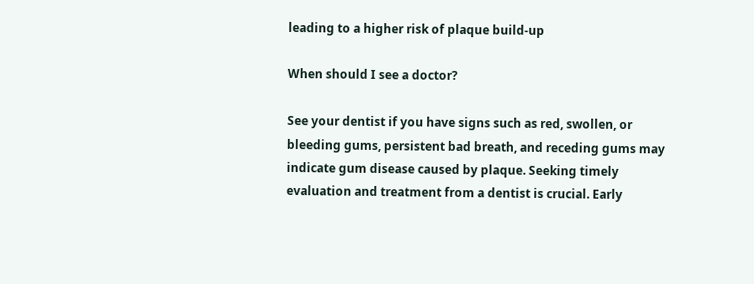leading to a higher risk of plaque build-up

When should I see a doctor?

See your dentist if you have signs such as red, swollen, or bleeding gums, persistent bad breath, and receding gums may indicate gum disease caused by plaque. Seeking timely evaluation and treatment from a dentist is crucial. Early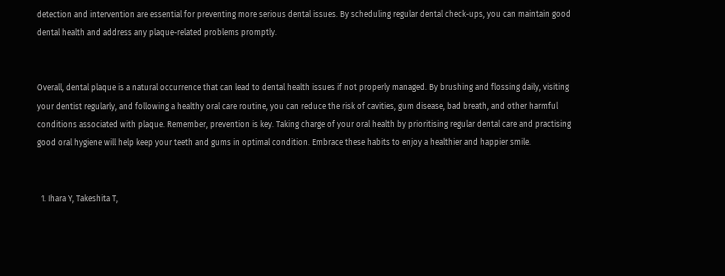detection and intervention are essential for preventing more serious dental issues. By scheduling regular dental check-ups, you can maintain good dental health and address any plaque-related problems promptly.


Overall, dental plaque is a natural occurrence that can lead to dental health issues if not properly managed. By brushing and flossing daily, visiting your dentist regularly, and following a healthy oral care routine, you can reduce the risk of cavities, gum disease, bad breath, and other harmful conditions associated with plaque. Remember, prevention is key. Taking charge of your oral health by prioritising regular dental care and practising good oral hygiene will help keep your teeth and gums in optimal condition. Embrace these habits to enjoy a healthier and happier smile.


  1. Ihara Y, Takeshita T,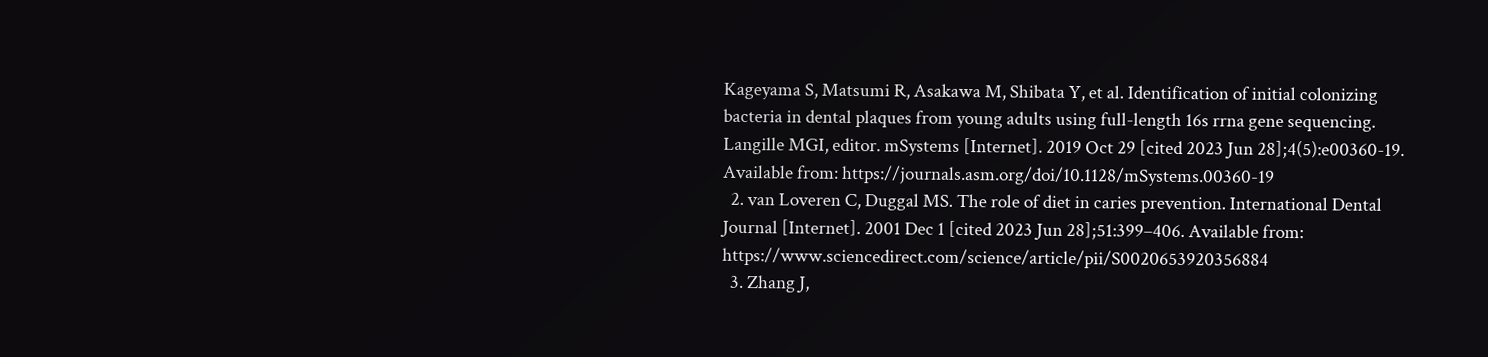Kageyama S, Matsumi R, Asakawa M, Shibata Y, et al. Identification of initial colonizing bacteria in dental plaques from young adults using full-length 16s rrna gene sequencing. Langille MGI, editor. mSystems [Internet]. 2019 Oct 29 [cited 2023 Jun 28];4(5):e00360-19. Available from: https://journals.asm.org/doi/10.1128/mSystems.00360-19
  2. van Loveren C, Duggal MS. The role of diet in caries prevention. International Dental Journal [Internet]. 2001 Dec 1 [cited 2023 Jun 28];51:399–406. Available from: https://www.sciencedirect.com/science/article/pii/S0020653920356884
  3. Zhang J,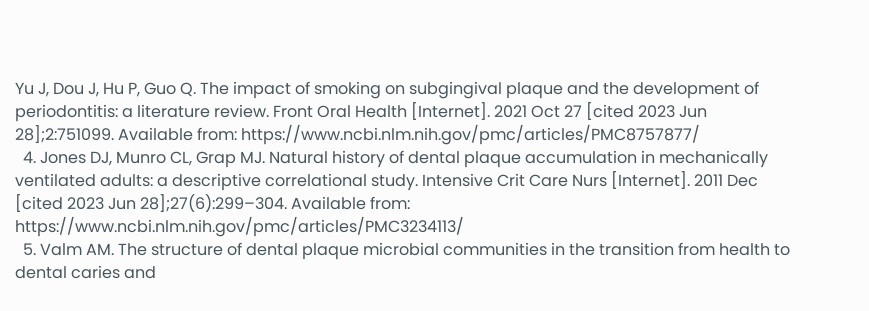Yu J, Dou J, Hu P, Guo Q. The impact of smoking on subgingival plaque and the development of periodontitis: a literature review. Front Oral Health [Internet]. 2021 Oct 27 [cited 2023 Jun 28];2:751099. Available from: https://www.ncbi.nlm.nih.gov/pmc/articles/PMC8757877/
  4. Jones DJ, Munro CL, Grap MJ. Natural history of dental plaque accumulation in mechanically ventilated adults: a descriptive correlational study. Intensive Crit Care Nurs [Internet]. 2011 Dec [cited 2023 Jun 28];27(6):299–304. Available from: https://www.ncbi.nlm.nih.gov/pmc/articles/PMC3234113/
  5. Valm AM. The structure of dental plaque microbial communities in the transition from health to dental caries and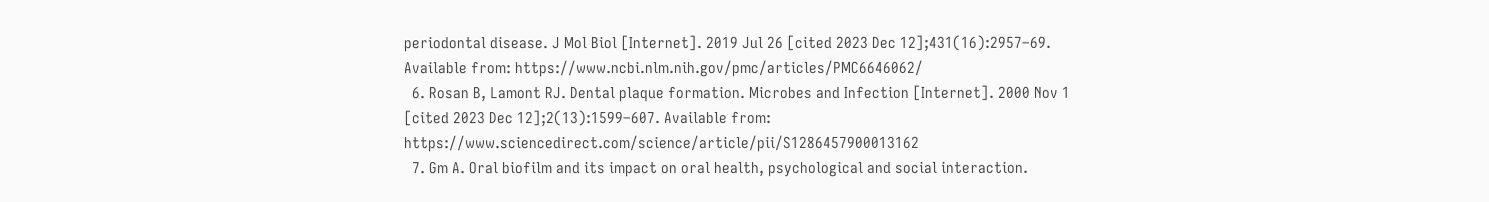periodontal disease. J Mol Biol [Internet]. 2019 Jul 26 [cited 2023 Dec 12];431(16):2957–69. Available from: https://www.ncbi.nlm.nih.gov/pmc/articles/PMC6646062/
  6. Rosan B, Lamont RJ. Dental plaque formation. Microbes and Infection [Internet]. 2000 Nov 1 [cited 2023 Dec 12];2(13):1599–607. Available from: https://www.sciencedirect.com/science/article/pii/S1286457900013162
  7. Gm A. Oral biofilm and its impact on oral health, psychological and social interaction.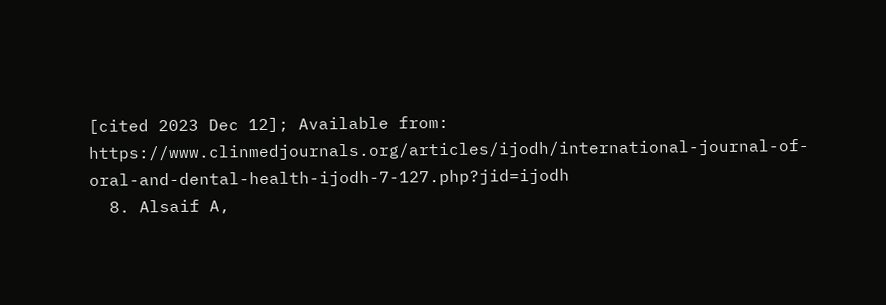[cited 2023 Dec 12]; Available from: https://www.clinmedjournals.org/articles/ijodh/international-journal-of-oral-and-dental-health-ijodh-7-127.php?jid=ijodh
  8. Alsaif A,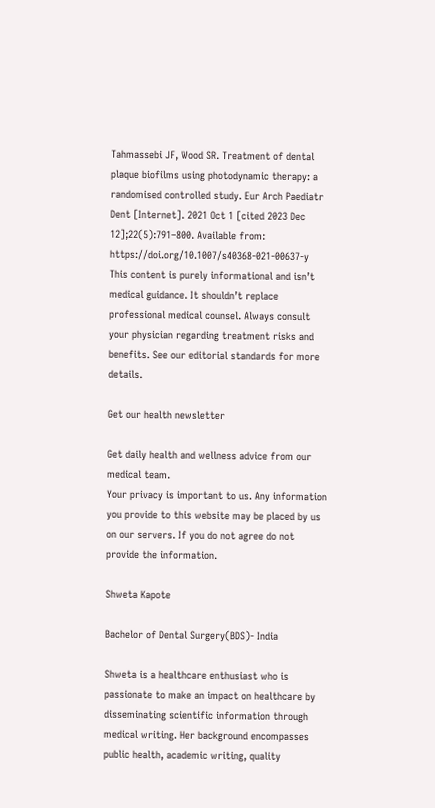Tahmassebi JF, Wood SR. Treatment of dental plaque biofilms using photodynamic therapy: a randomised controlled study. Eur Arch Paediatr Dent [Internet]. 2021 Oct 1 [cited 2023 Dec 12];22(5):791–800. Available from: https://doi.org/10.1007/s40368-021-00637-y
This content is purely informational and isn’t medical guidance. It shouldn’t replace professional medical counsel. Always consult your physician regarding treatment risks and benefits. See our editorial standards for more details.

Get our health newsletter

Get daily health and wellness advice from our medical team.
Your privacy is important to us. Any information you provide to this website may be placed by us on our servers. If you do not agree do not provide the information.

Shweta Kapote

Bachelor of Dental Surgery(BDS)- India

Shweta is a healthcare enthusiast who is passionate to make an impact on healthcare by disseminating scientific information through medical writing. Her background encompasses public health, academic writing, quality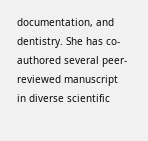documentation, and dentistry. She has co-authored several peer-reviewed manuscript in diverse scientific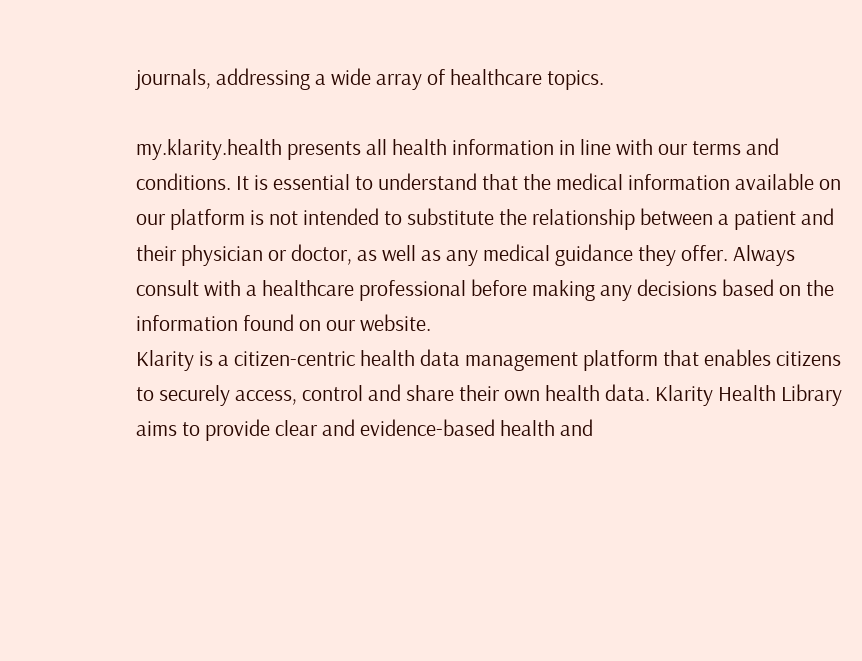journals, addressing a wide array of healthcare topics.

my.klarity.health presents all health information in line with our terms and conditions. It is essential to understand that the medical information available on our platform is not intended to substitute the relationship between a patient and their physician or doctor, as well as any medical guidance they offer. Always consult with a healthcare professional before making any decisions based on the information found on our website.
Klarity is a citizen-centric health data management platform that enables citizens to securely access, control and share their own health data. Klarity Health Library aims to provide clear and evidence-based health and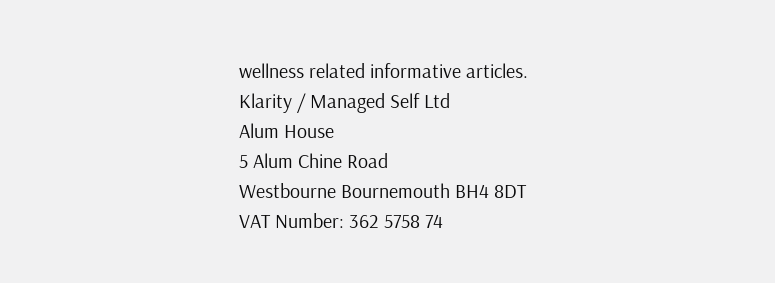wellness related informative articles.
Klarity / Managed Self Ltd
Alum House
5 Alum Chine Road
Westbourne Bournemouth BH4 8DT
VAT Number: 362 5758 74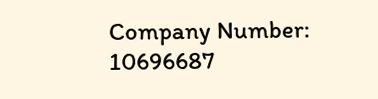Company Number: 10696687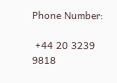Phone Number:

 +44 20 3239 9818